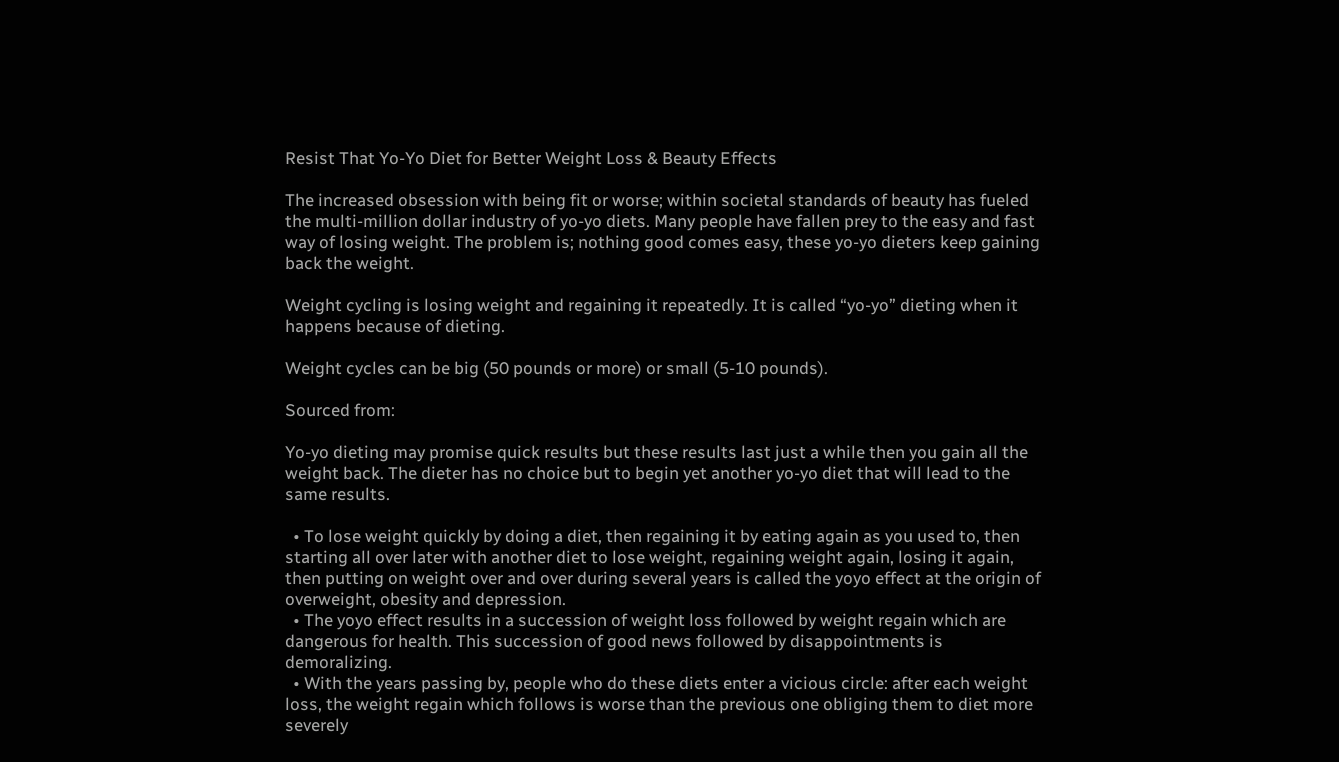Resist That Yo-Yo Diet for Better Weight Loss & Beauty Effects

The increased obsession with being fit or worse; within societal standards of beauty has fueled the multi-million dollar industry of yo-yo diets. Many people have fallen prey to the easy and fast way of losing weight. The problem is; nothing good comes easy, these yo-yo dieters keep gaining back the weight.

Weight cycling is losing weight and regaining it repeatedly. It is called “yo-yo” dieting when it happens because of dieting.

Weight cycles can be big (50 pounds or more) or small (5-10 pounds).

Sourced from:

Yo-yo dieting may promise quick results but these results last just a while then you gain all the weight back. The dieter has no choice but to begin yet another yo-yo diet that will lead to the same results.

  • To lose weight quickly by doing a diet, then regaining it by eating again as you used to, then starting all over later with another diet to lose weight, regaining weight again, losing it again, then putting on weight over and over during several years is called the yoyo effect at the origin of overweight, obesity and depression.
  • The yoyo effect results in a succession of weight loss followed by weight regain which are dangerous for health. This succession of good news followed by disappointments is demoralizing.
  • With the years passing by, people who do these diets enter a vicious circle: after each weight loss, the weight regain which follows is worse than the previous one obliging them to diet more severely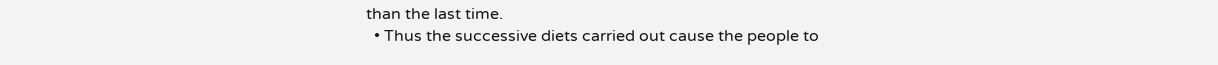than the last time.
  • Thus the successive diets carried out cause the people to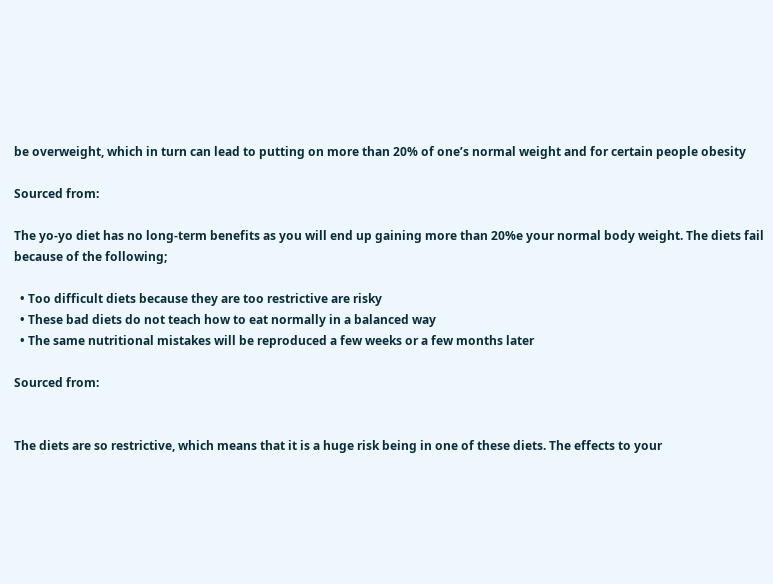be overweight, which in turn can lead to putting on more than 20% of one’s normal weight and for certain people obesity

Sourced from:

The yo-yo diet has no long-term benefits as you will end up gaining more than 20%e your normal body weight. The diets fail because of the following;

  • Too difficult diets because they are too restrictive are risky
  • These bad diets do not teach how to eat normally in a balanced way
  • The same nutritional mistakes will be reproduced a few weeks or a few months later

Sourced from:


The diets are so restrictive, which means that it is a huge risk being in one of these diets. The effects to your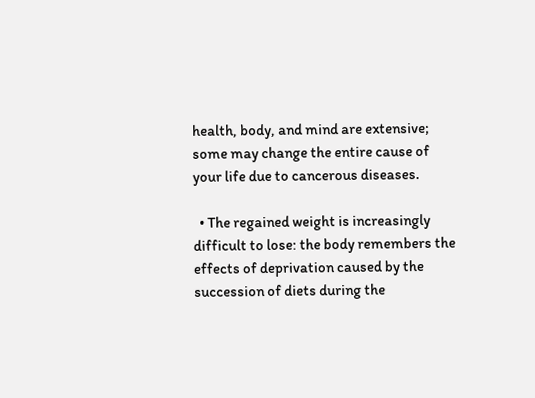health, body, and mind are extensive; some may change the entire cause of your life due to cancerous diseases.

  • The regained weight is increasingly difficult to lose: the body remembers the effects of deprivation caused by the succession of diets during the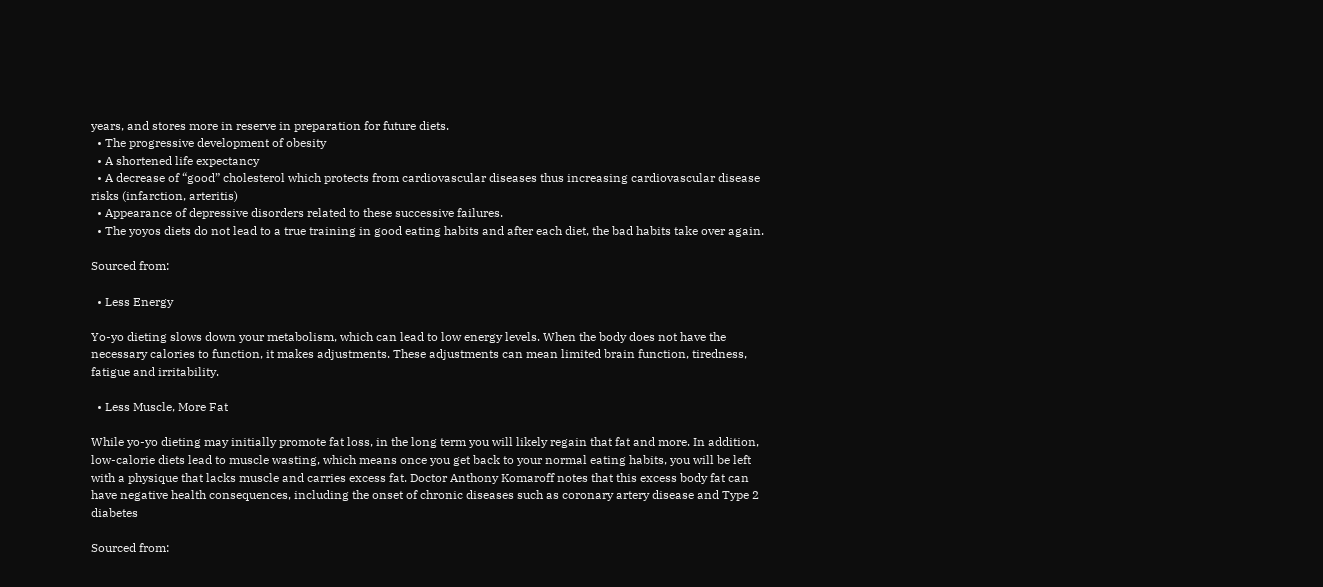years, and stores more in reserve in preparation for future diets.
  • The progressive development of obesity
  • A shortened life expectancy
  • A decrease of “good” cholesterol which protects from cardiovascular diseases thus increasing cardiovascular disease risks (infarction, arteritis)
  • Appearance of depressive disorders related to these successive failures.
  • The yoyos diets do not lead to a true training in good eating habits and after each diet, the bad habits take over again.

Sourced from:

  • Less Energy

Yo-yo dieting slows down your metabolism, which can lead to low energy levels. When the body does not have the necessary calories to function, it makes adjustments. These adjustments can mean limited brain function, tiredness, fatigue and irritability.

  • Less Muscle, More Fat

While yo-yo dieting may initially promote fat loss, in the long term you will likely regain that fat and more. In addition, low-calorie diets lead to muscle wasting, which means once you get back to your normal eating habits, you will be left with a physique that lacks muscle and carries excess fat. Doctor Anthony Komaroff notes that this excess body fat can have negative health consequences, including the onset of chronic diseases such as coronary artery disease and Type 2 diabetes

Sourced from: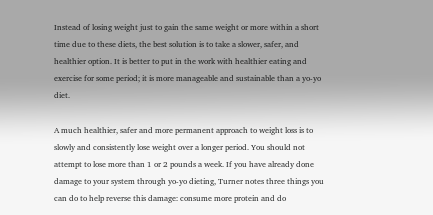Instead of losing weight just to gain the same weight or more within a short time due to these diets, the best solution is to take a slower, safer, and healthier option. It is better to put in the work with healthier eating and exercise for some period; it is more manageable and sustainable than a yo-yo diet.

A much healthier, safer and more permanent approach to weight loss is to slowly and consistently lose weight over a longer period. You should not attempt to lose more than 1 or 2 pounds a week. If you have already done damage to your system through yo-yo dieting, Turner notes three things you can do to help reverse this damage: consume more protein and do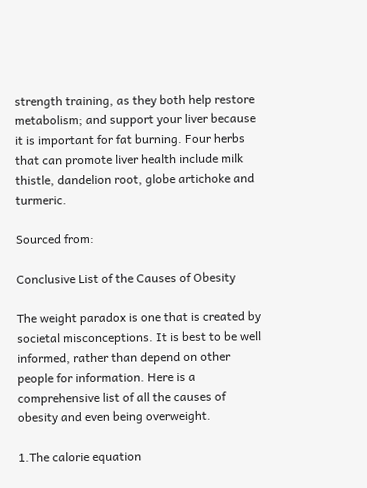strength training, as they both help restore metabolism; and support your liver because it is important for fat burning. Four herbs that can promote liver health include milk thistle, dandelion root, globe artichoke and turmeric.

Sourced from:

Conclusive List of the Causes of Obesity

The weight paradox is one that is created by societal misconceptions. It is best to be well informed, rather than depend on other people for information. Here is a comprehensive list of all the causes of obesity and even being overweight.

1.The calorie equation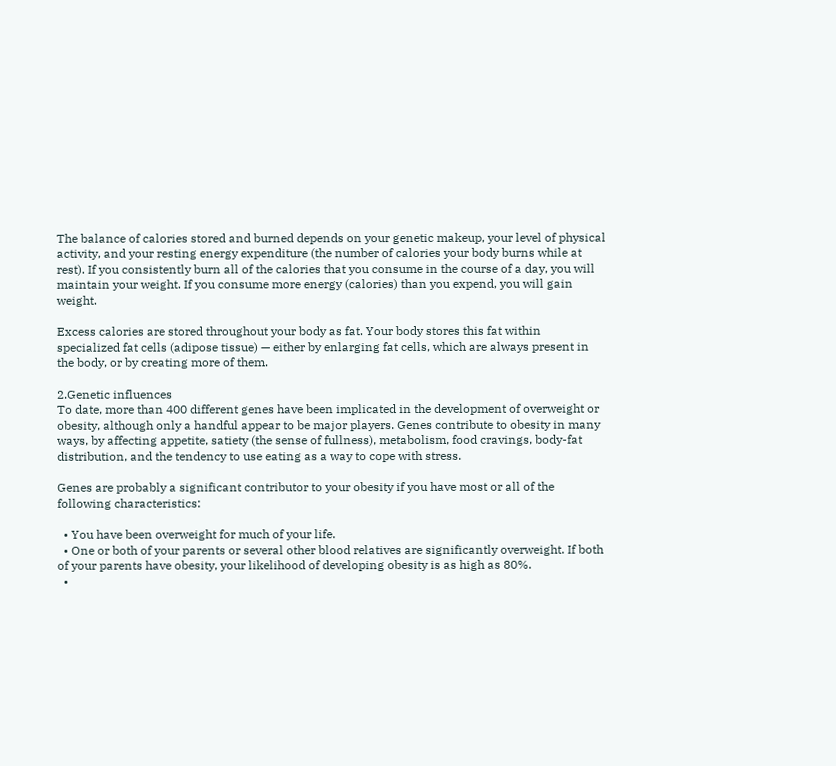The balance of calories stored and burned depends on your genetic makeup, your level of physical activity, and your resting energy expenditure (the number of calories your body burns while at rest). If you consistently burn all of the calories that you consume in the course of a day, you will maintain your weight. If you consume more energy (calories) than you expend, you will gain weight.

Excess calories are stored throughout your body as fat. Your body stores this fat within specialized fat cells (adipose tissue) — either by enlarging fat cells, which are always present in the body, or by creating more of them.

2.Genetic influences
To date, more than 400 different genes have been implicated in the development of overweight or obesity, although only a handful appear to be major players. Genes contribute to obesity in many ways, by affecting appetite, satiety (the sense of fullness), metabolism, food cravings, body-fat distribution, and the tendency to use eating as a way to cope with stress.

Genes are probably a significant contributor to your obesity if you have most or all of the following characteristics:

  • You have been overweight for much of your life.
  • One or both of your parents or several other blood relatives are significantly overweight. If both of your parents have obesity, your likelihood of developing obesity is as high as 80%.
  •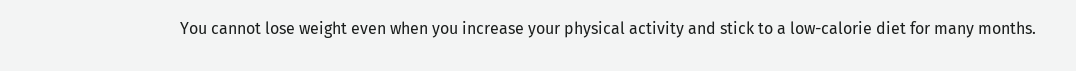You cannot lose weight even when you increase your physical activity and stick to a low-calorie diet for many months.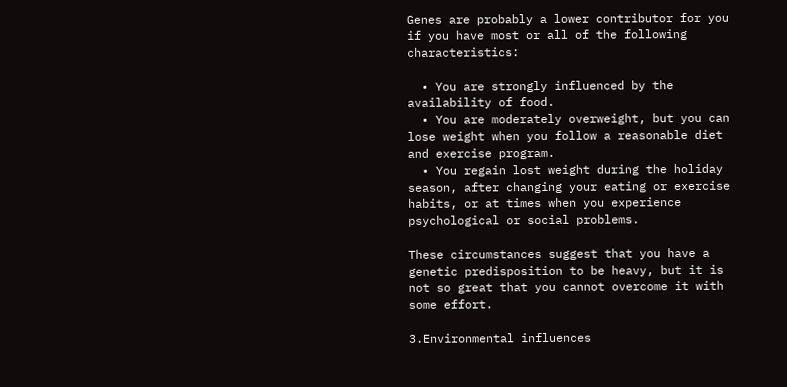Genes are probably a lower contributor for you if you have most or all of the following characteristics:

  • You are strongly influenced by the availability of food.
  • You are moderately overweight, but you can lose weight when you follow a reasonable diet and exercise program.
  • You regain lost weight during the holiday season, after changing your eating or exercise habits, or at times when you experience psychological or social problems.

These circumstances suggest that you have a genetic predisposition to be heavy, but it is not so great that you cannot overcome it with some effort.

3.Environmental influences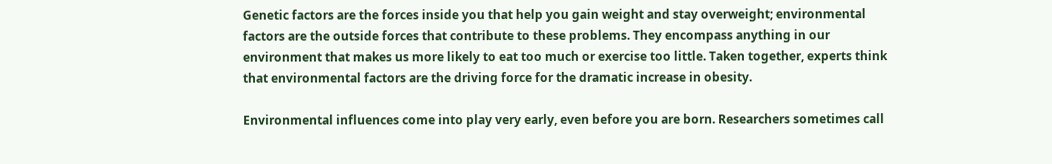Genetic factors are the forces inside you that help you gain weight and stay overweight; environmental factors are the outside forces that contribute to these problems. They encompass anything in our environment that makes us more likely to eat too much or exercise too little. Taken together, experts think that environmental factors are the driving force for the dramatic increase in obesity.

Environmental influences come into play very early, even before you are born. Researchers sometimes call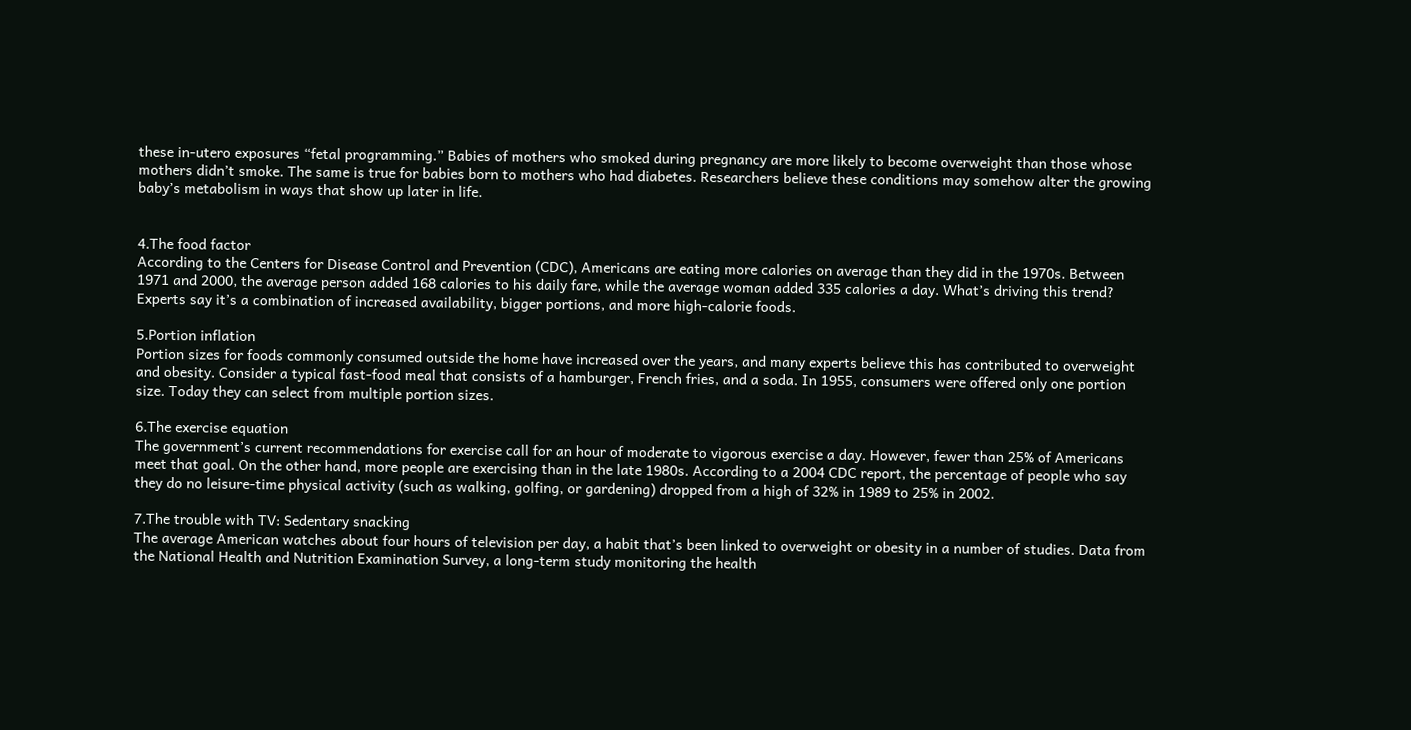these in-utero exposures “fetal programming.” Babies of mothers who smoked during pregnancy are more likely to become overweight than those whose mothers didn’t smoke. The same is true for babies born to mothers who had diabetes. Researchers believe these conditions may somehow alter the growing baby’s metabolism in ways that show up later in life.


4.The food factor
According to the Centers for Disease Control and Prevention (CDC), Americans are eating more calories on average than they did in the 1970s. Between 1971 and 2000, the average person added 168 calories to his daily fare, while the average woman added 335 calories a day. What’s driving this trend? Experts say it’s a combination of increased availability, bigger portions, and more high-calorie foods.

5.Portion inflation
Portion sizes for foods commonly consumed outside the home have increased over the years, and many experts believe this has contributed to overweight and obesity. Consider a typical fast-food meal that consists of a hamburger, French fries, and a soda. In 1955, consumers were offered only one portion size. Today they can select from multiple portion sizes.

6.The exercise equation
The government’s current recommendations for exercise call for an hour of moderate to vigorous exercise a day. However, fewer than 25% of Americans meet that goal. On the other hand, more people are exercising than in the late 1980s. According to a 2004 CDC report, the percentage of people who say they do no leisure-time physical activity (such as walking, golfing, or gardening) dropped from a high of 32% in 1989 to 25% in 2002.

7.The trouble with TV: Sedentary snacking
The average American watches about four hours of television per day, a habit that’s been linked to overweight or obesity in a number of studies. Data from the National Health and Nutrition Examination Survey, a long-term study monitoring the health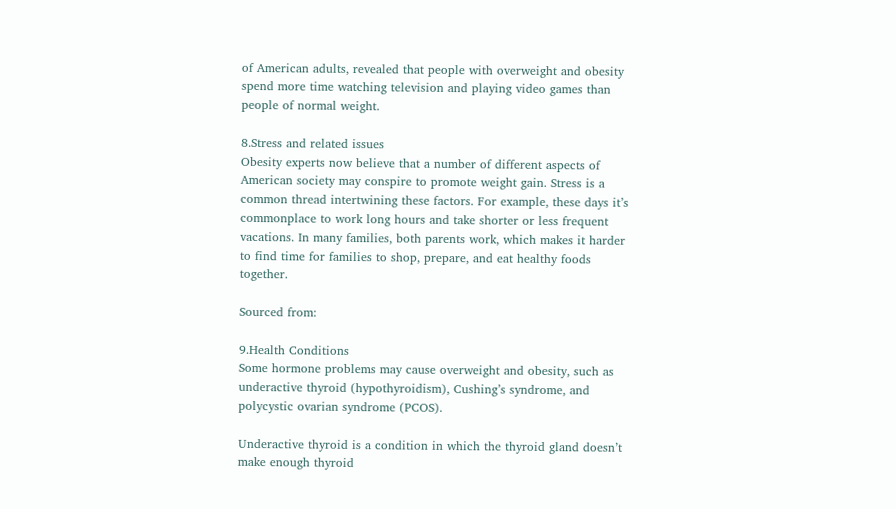of American adults, revealed that people with overweight and obesity spend more time watching television and playing video games than people of normal weight.

8.Stress and related issues
Obesity experts now believe that a number of different aspects of American society may conspire to promote weight gain. Stress is a common thread intertwining these factors. For example, these days it’s commonplace to work long hours and take shorter or less frequent vacations. In many families, both parents work, which makes it harder to find time for families to shop, prepare, and eat healthy foods together.

Sourced from:

9.Health Conditions
Some hormone problems may cause overweight and obesity, such as underactive thyroid (hypothyroidism), Cushing’s syndrome, and polycystic ovarian syndrome (PCOS).

Underactive thyroid is a condition in which the thyroid gland doesn’t make enough thyroid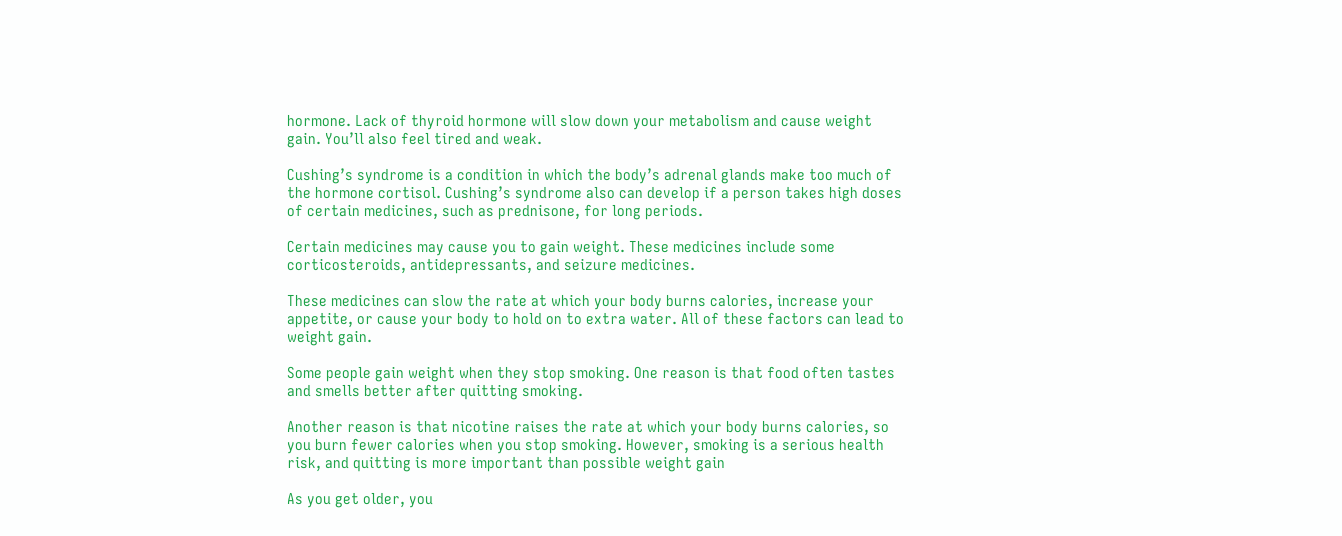hormone. Lack of thyroid hormone will slow down your metabolism and cause weight gain. You’ll also feel tired and weak.

Cushing’s syndrome is a condition in which the body’s adrenal glands make too much of the hormone cortisol. Cushing’s syndrome also can develop if a person takes high doses of certain medicines, such as prednisone, for long periods.

Certain medicines may cause you to gain weight. These medicines include some corticosteroids, antidepressants, and seizure medicines.

These medicines can slow the rate at which your body burns calories, increase your appetite, or cause your body to hold on to extra water. All of these factors can lead to weight gain.

Some people gain weight when they stop smoking. One reason is that food often tastes and smells better after quitting smoking.

Another reason is that nicotine raises the rate at which your body burns calories, so you burn fewer calories when you stop smoking. However, smoking is a serious health risk, and quitting is more important than possible weight gain

As you get older, you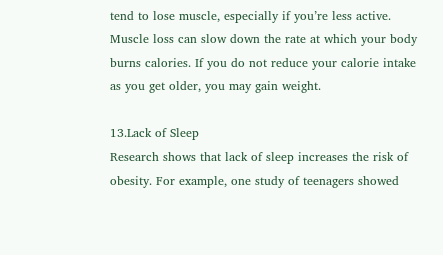tend to lose muscle, especially if you’re less active. Muscle loss can slow down the rate at which your body burns calories. If you do not reduce your calorie intake as you get older, you may gain weight.

13.Lack of Sleep
Research shows that lack of sleep increases the risk of obesity. For example, one study of teenagers showed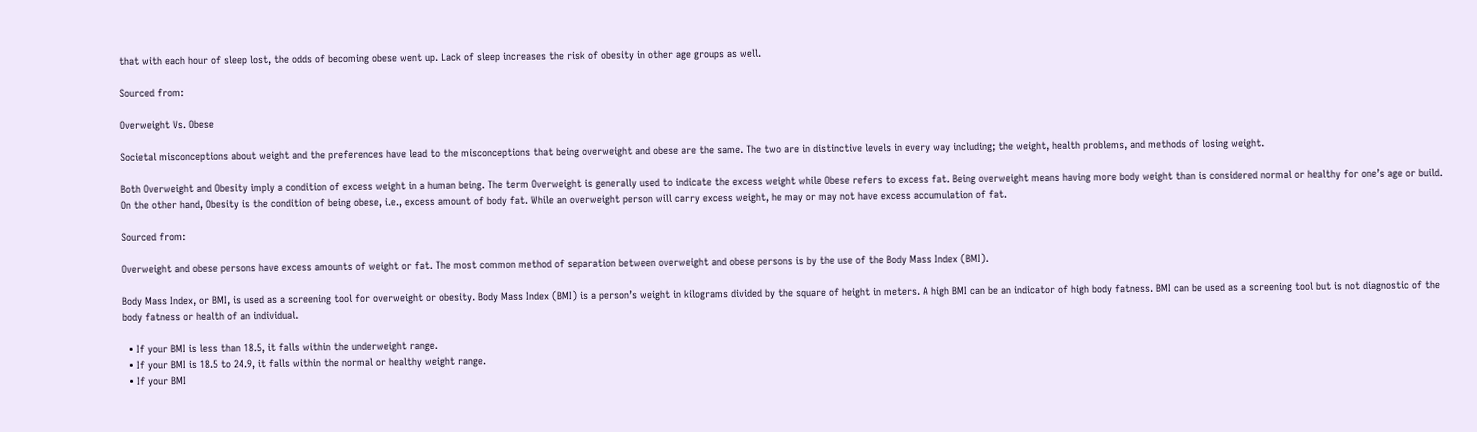that with each hour of sleep lost, the odds of becoming obese went up. Lack of sleep increases the risk of obesity in other age groups as well.

Sourced from:

Overweight Vs. Obese

Societal misconceptions about weight and the preferences have lead to the misconceptions that being overweight and obese are the same. The two are in distinctive levels in every way including; the weight, health problems, and methods of losing weight.

Both Overweight and Obesity imply a condition of excess weight in a human being. The term Overweight is generally used to indicate the excess weight while Obese refers to excess fat. Being overweight means having more body weight than is considered normal or healthy for one’s age or build. On the other hand, Obesity is the condition of being obese, i.e., excess amount of body fat. While an overweight person will carry excess weight, he may or may not have excess accumulation of fat.

Sourced from:

Overweight and obese persons have excess amounts of weight or fat. The most common method of separation between overweight and obese persons is by the use of the Body Mass Index (BMI).

Body Mass Index, or BMI, is used as a screening tool for overweight or obesity. Body Mass Index (BMI) is a person’s weight in kilograms divided by the square of height in meters. A high BMI can be an indicator of high body fatness. BMI can be used as a screening tool but is not diagnostic of the body fatness or health of an individual.

  • If your BMI is less than 18.5, it falls within the underweight range.
  • If your BMI is 18.5 to 24.9, it falls within the normal or healthy weight range.
  • If your BMI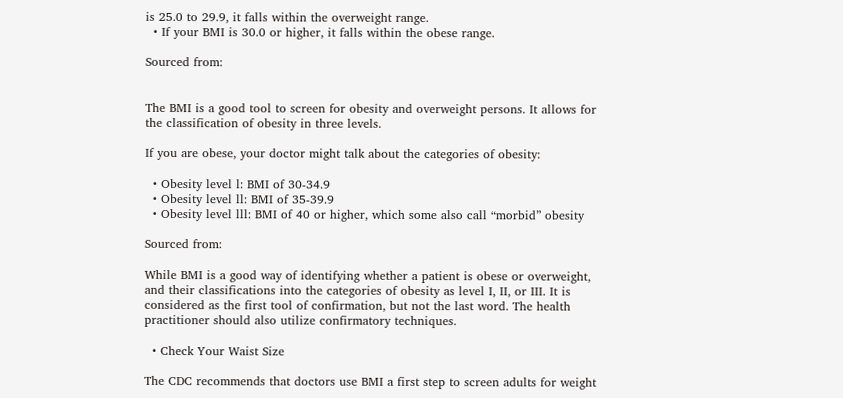is 25.0 to 29.9, it falls within the overweight range.
  • If your BMI is 30.0 or higher, it falls within the obese range.

Sourced from:


The BMI is a good tool to screen for obesity and overweight persons. It allows for the classification of obesity in three levels.

If you are obese, your doctor might talk about the categories of obesity:

  • Obesity level l: BMI of 30-34.9
  • Obesity level ll: BMI of 35-39.9
  • Obesity level lll: BMI of 40 or higher, which some also call “morbid” obesity

Sourced from:

While BMI is a good way of identifying whether a patient is obese or overweight, and their classifications into the categories of obesity as level I, II, or III. It is considered as the first tool of confirmation, but not the last word. The health practitioner should also utilize confirmatory techniques.

  • Check Your Waist Size

The CDC recommends that doctors use BMI a first step to screen adults for weight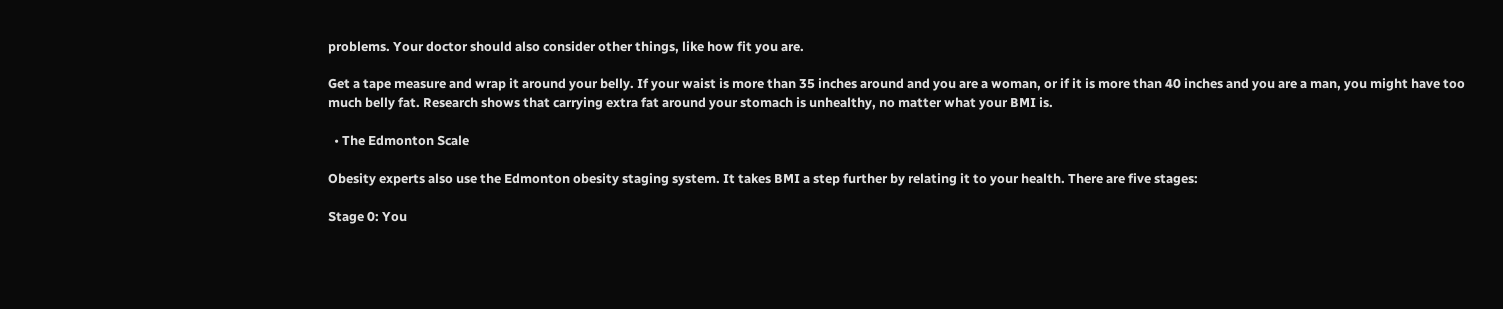problems. Your doctor should also consider other things, like how fit you are.

Get a tape measure and wrap it around your belly. If your waist is more than 35 inches around and you are a woman, or if it is more than 40 inches and you are a man, you might have too much belly fat. Research shows that carrying extra fat around your stomach is unhealthy, no matter what your BMI is.

  • The Edmonton Scale

Obesity experts also use the Edmonton obesity staging system. It takes BMI a step further by relating it to your health. There are five stages:

Stage 0: You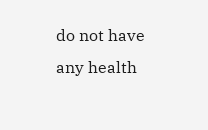do not have any health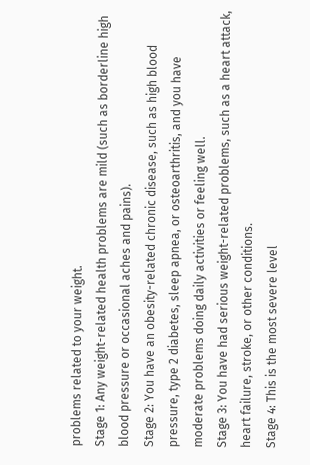problems related to your weight.
Stage 1: Any weight-related health problems are mild (such as borderline high blood pressure or occasional aches and pains).
Stage 2: You have an obesity-related chronic disease, such as high blood pressure, type 2 diabetes, sleep apnea, or osteoarthritis, and you have moderate problems doing daily activities or feeling well.
Stage 3: You have had serious weight-related problems, such as a heart attack, heart failure, stroke, or other conditions.
Stage 4: This is the most severe level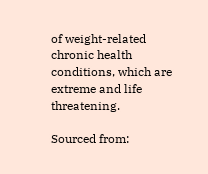of weight-related chronic health conditions, which are extreme and life threatening.

Sourced from: